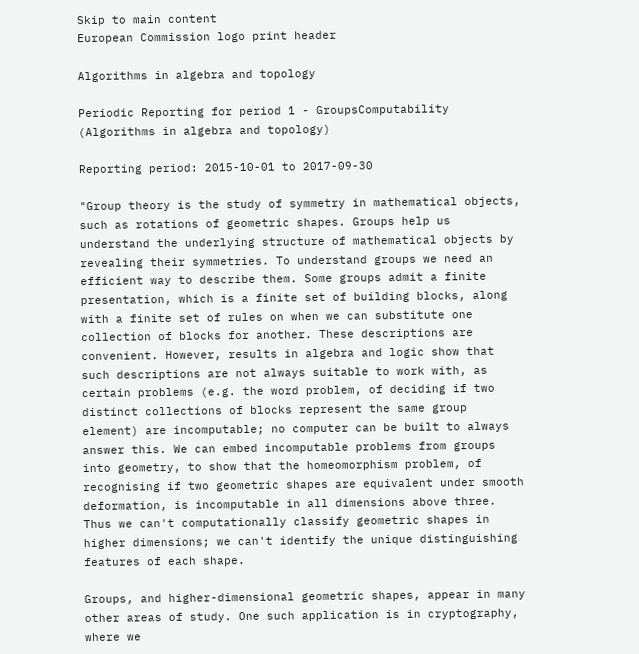Skip to main content
European Commission logo print header

Algorithms in algebra and topology

Periodic Reporting for period 1 - GroupsComputability (Algorithms in algebra and topology)

Reporting period: 2015-10-01 to 2017-09-30

"Group theory is the study of symmetry in mathematical objects, such as rotations of geometric shapes. Groups help us understand the underlying structure of mathematical objects by revealing their symmetries. To understand groups we need an efficient way to describe them. Some groups admit a finite presentation, which is a finite set of building blocks, along with a finite set of rules on when we can substitute one collection of blocks for another. These descriptions are convenient. However, results in algebra and logic show that such descriptions are not always suitable to work with, as certain problems (e.g. the word problem, of deciding if two distinct collections of blocks represent the same group element) are incomputable; no computer can be built to always answer this. We can embed incomputable problems from groups into geometry, to show that the homeomorphism problem, of recognising if two geometric shapes are equivalent under smooth deformation, is incomputable in all dimensions above three. Thus we can't computationally classify geometric shapes in higher dimensions; we can't identify the unique distinguishing features of each shape.

Groups, and higher-dimensional geometric shapes, appear in many other areas of study. One such application is in cryptography, where we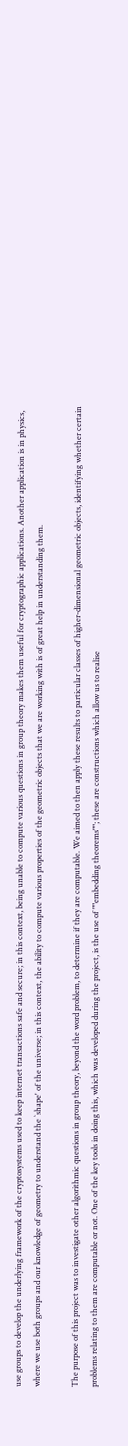use groups to develop the underlying framework of the cryptosystems used to keep internet transactions safe and secure; in this context, being unable to compute various questions in group theory makes them useful for cryptographic applications. Another application is in physics, where we use both groups and our knowledge of geometry to understand the `shape' of the universe; in this context, the ability to compute various properties of the geometric objects that we are working with is of great help in understanding them.

The purpose of this project was to investigate other algorithmic questions in group theory, beyond the word problem, to determine if they are computable. We aimed to then apply these results to particular classes of higher-dimensional geometric objects, identifying whether certain problems relating to them are computable or not. One of the key tools in doing this, which was developed during the project, is the use of ""embedding theorems""; these are constructions which allow us to realise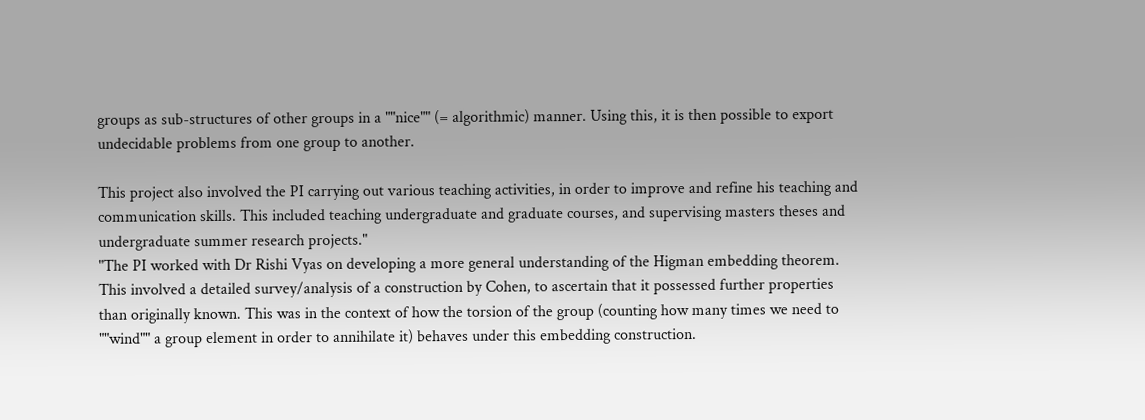groups as sub-structures of other groups in a ""nice"" (= algorithmic) manner. Using this, it is then possible to export undecidable problems from one group to another.

This project also involved the PI carrying out various teaching activities, in order to improve and refine his teaching and communication skills. This included teaching undergraduate and graduate courses, and supervising masters theses and undergraduate summer research projects."
"The PI worked with Dr Rishi Vyas on developing a more general understanding of the Higman embedding theorem. This involved a detailed survey/analysis of a construction by Cohen, to ascertain that it possessed further properties than originally known. This was in the context of how the torsion of the group (counting how many times we need to ""wind"" a group element in order to annihilate it) behaves under this embedding construction.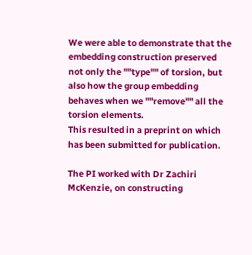We were able to demonstrate that the embedding construction preserved not only the ""type"" of torsion, but also how the group embedding behaves when we ""remove"" all the torsion elements.
This resulted in a preprint on which has been submitted for publication.

The PI worked with Dr Zachiri McKenzie, on constructing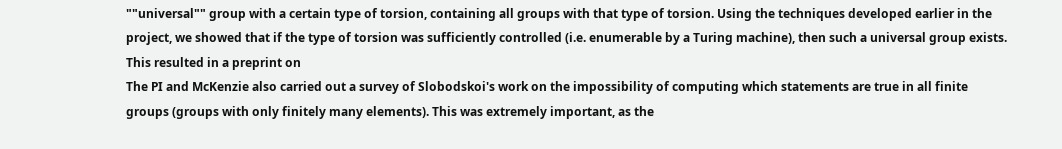""universal"" group with a certain type of torsion, containing all groups with that type of torsion. Using the techniques developed earlier in the project, we showed that if the type of torsion was sufficiently controlled (i.e. enumerable by a Turing machine), then such a universal group exists.
This resulted in a preprint on
The PI and McKenzie also carried out a survey of Slobodskoi's work on the impossibility of computing which statements are true in all finite groups (groups with only finitely many elements). This was extremely important, as the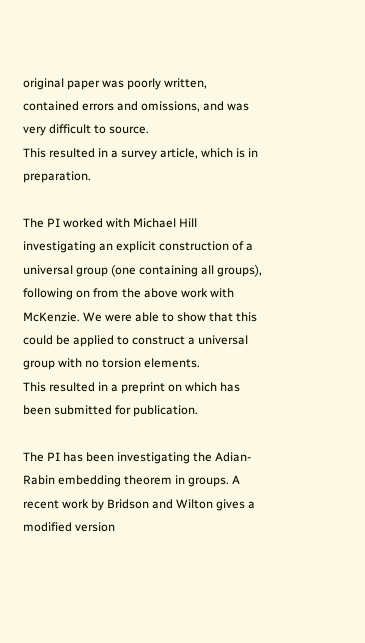original paper was poorly written, contained errors and omissions, and was very difficult to source.
This resulted in a survey article, which is in preparation.

The PI worked with Michael Hill investigating an explicit construction of a universal group (one containing all groups), following on from the above work with McKenzie. We were able to show that this could be applied to construct a universal group with no torsion elements.
This resulted in a preprint on which has been submitted for publication.

The PI has been investigating the Adian-Rabin embedding theorem in groups. A recent work by Bridson and Wilton gives a modified version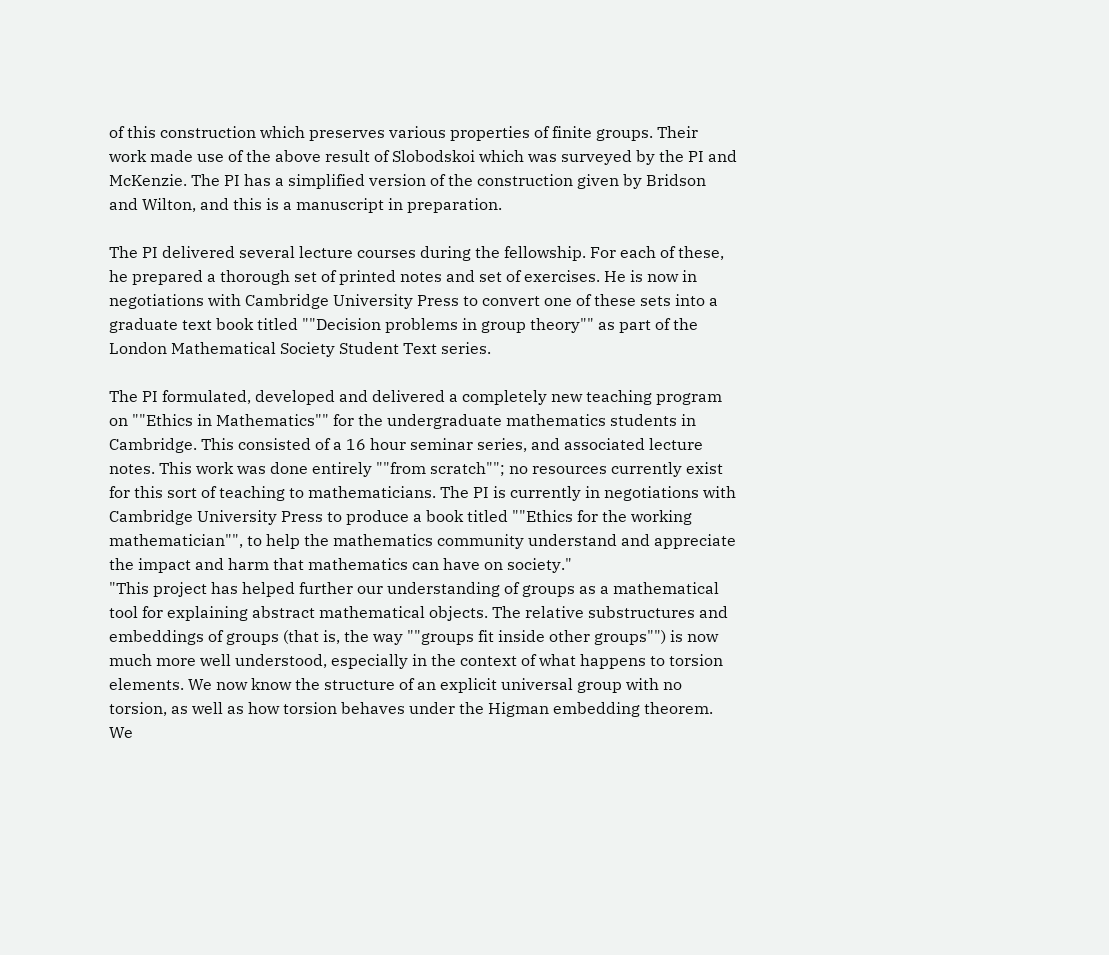of this construction which preserves various properties of finite groups. Their work made use of the above result of Slobodskoi which was surveyed by the PI and McKenzie. The PI has a simplified version of the construction given by Bridson and Wilton, and this is a manuscript in preparation.

The PI delivered several lecture courses during the fellowship. For each of these, he prepared a thorough set of printed notes and set of exercises. He is now in negotiations with Cambridge University Press to convert one of these sets into a graduate text book titled ""Decision problems in group theory"" as part of the London Mathematical Society Student Text series.

The PI formulated, developed and delivered a completely new teaching program on ""Ethics in Mathematics"" for the undergraduate mathematics students in Cambridge. This consisted of a 16 hour seminar series, and associated lecture notes. This work was done entirely ""from scratch""; no resources currently exist for this sort of teaching to mathematicians. The PI is currently in negotiations with Cambridge University Press to produce a book titled ""Ethics for the working mathematician"", to help the mathematics community understand and appreciate the impact and harm that mathematics can have on society."
"This project has helped further our understanding of groups as a mathematical tool for explaining abstract mathematical objects. The relative substructures and embeddings of groups (that is, the way ""groups fit inside other groups"") is now much more well understood, especially in the context of what happens to torsion elements. We now know the structure of an explicit universal group with no torsion, as well as how torsion behaves under the Higman embedding theorem. We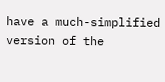have a much-simplified version of the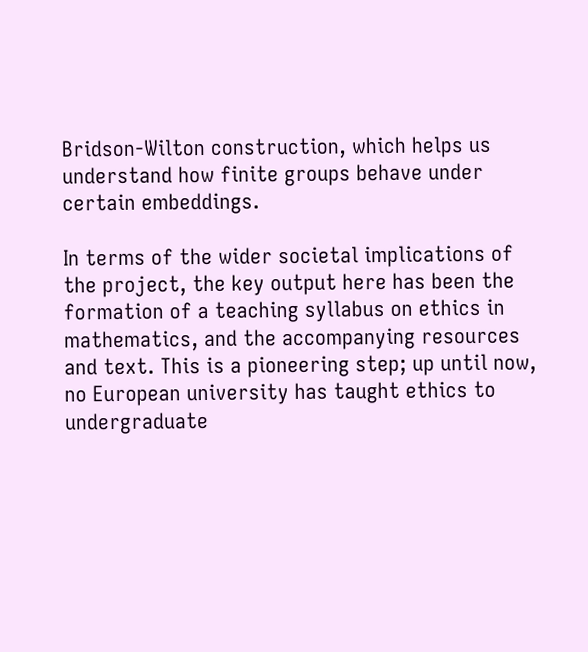Bridson-Wilton construction, which helps us understand how finite groups behave under certain embeddings.

In terms of the wider societal implications of the project, the key output here has been the formation of a teaching syllabus on ethics in mathematics, and the accompanying resources and text. This is a pioneering step; up until now, no European university has taught ethics to undergraduate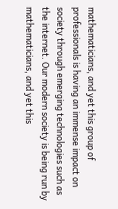mathematicians, and yet this group of professionals is having an immense impact on society through emerging technologies such as the internet. Our modern society is being run by mathematicians, and yet this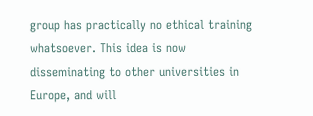group has practically no ethical training whatsoever. This idea is now disseminating to other universities in Europe, and will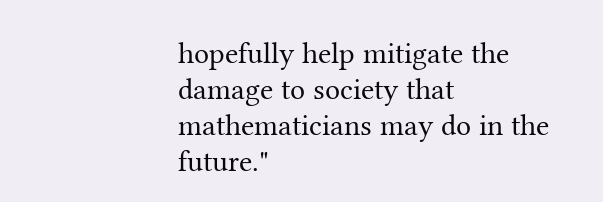hopefully help mitigate the damage to society that mathematicians may do in the future."